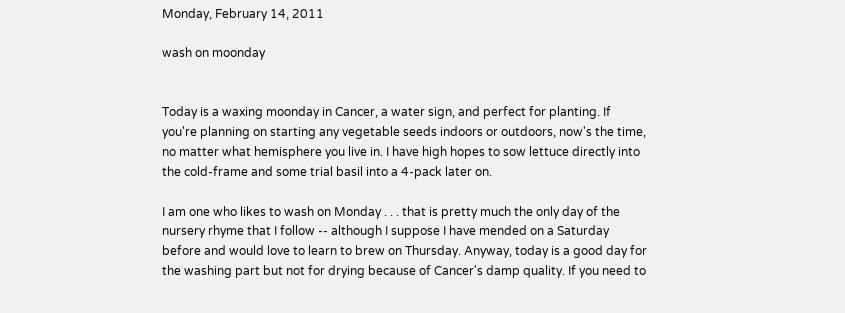Monday, February 14, 2011

wash on moonday


Today is a waxing moonday in Cancer, a water sign, and perfect for planting. If you're planning on starting any vegetable seeds indoors or outdoors, now's the time, no matter what hemisphere you live in. I have high hopes to sow lettuce directly into the cold-frame and some trial basil into a 4-pack later on.

I am one who likes to wash on Monday . . . that is pretty much the only day of the nursery rhyme that I follow -- although I suppose I have mended on a Saturday before and would love to learn to brew on Thursday. Anyway, today is a good day for the washing part but not for drying because of Cancer's damp quality. If you need to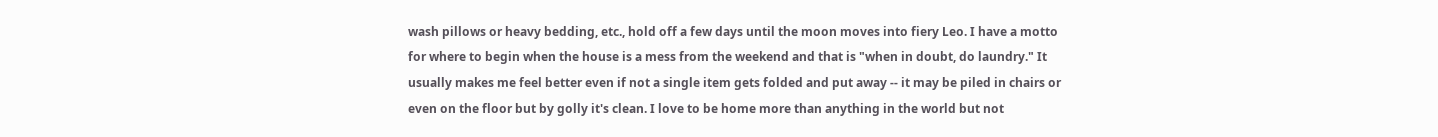wash pillows or heavy bedding, etc., hold off a few days until the moon moves into fiery Leo. I have a motto for where to begin when the house is a mess from the weekend and that is "when in doubt, do laundry." It usually makes me feel better even if not a single item gets folded and put away -- it may be piled in chairs or even on the floor but by golly it's clean. I love to be home more than anything in the world but not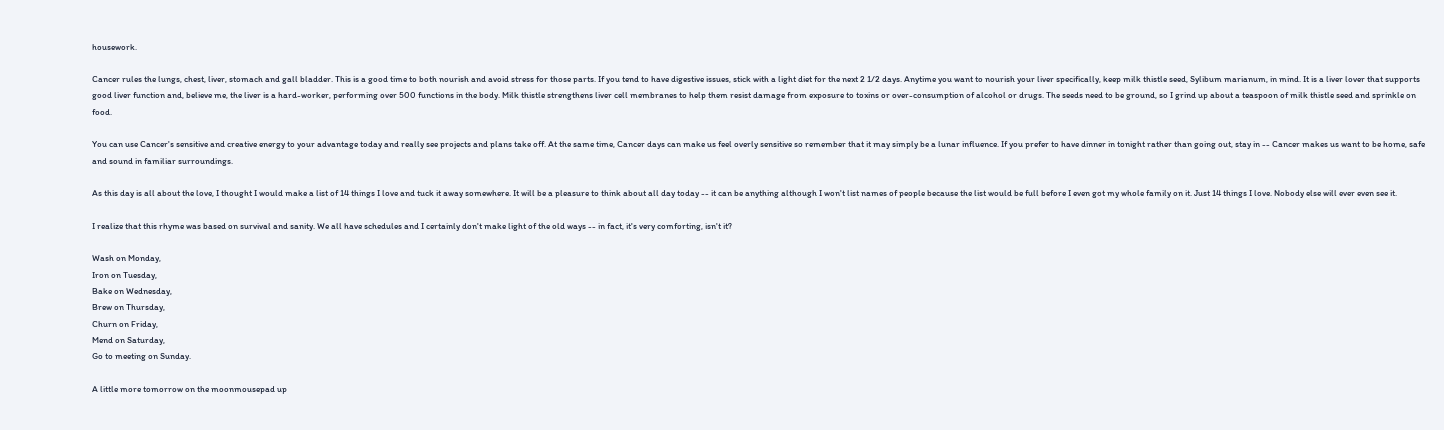housework.

Cancer rules the lungs, chest, liver, stomach and gall bladder. This is a good time to both nourish and avoid stress for those parts. If you tend to have digestive issues, stick with a light diet for the next 2 1/2 days. Anytime you want to nourish your liver specifically, keep milk thistle seed, Sylibum marianum, in mind. It is a liver lover that supports good liver function and, believe me, the liver is a hard-worker, performing over 500 functions in the body. Milk thistle strengthens liver cell membranes to help them resist damage from exposure to toxins or over-consumption of alcohol or drugs. The seeds need to be ground, so I grind up about a teaspoon of milk thistle seed and sprinkle on food.

You can use Cancer's sensitive and creative energy to your advantage today and really see projects and plans take off. At the same time, Cancer days can make us feel overly sensitive so remember that it may simply be a lunar influence. If you prefer to have dinner in tonight rather than going out, stay in -- Cancer makes us want to be home, safe and sound in familiar surroundings.

As this day is all about the love, I thought I would make a list of 14 things I love and tuck it away somewhere. It will be a pleasure to think about all day today -- it can be anything although I won't list names of people because the list would be full before I even got my whole family on it. Just 14 things I love. Nobody else will ever even see it.

I realize that this rhyme was based on survival and sanity. We all have schedules and I certainly don't make light of the old ways -- in fact, it's very comforting, isn't it?

Wash on Monday,
Iron on Tuesday,
Bake on Wednesday,
Brew on Thursday,
Churn on Friday,
Mend on Saturday,
Go to meeting on Sunday.

A little more tomorrow on the moonmousepad up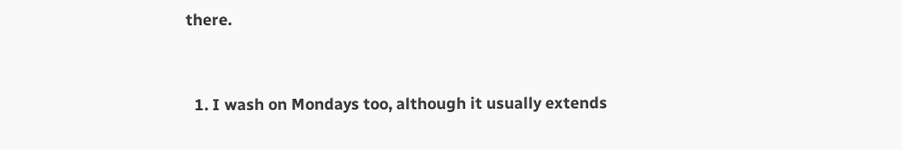there.


  1. I wash on Mondays too, although it usually extends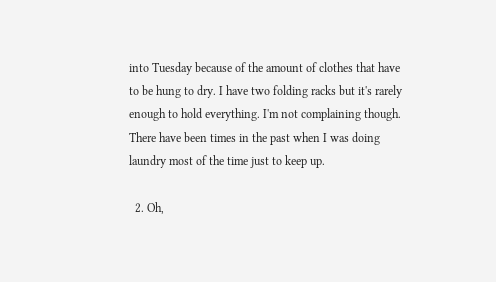into Tuesday because of the amount of clothes that have to be hung to dry. I have two folding racks but it's rarely enough to hold everything. I'm not complaining though. There have been times in the past when I was doing laundry most of the time just to keep up.

  2. Oh,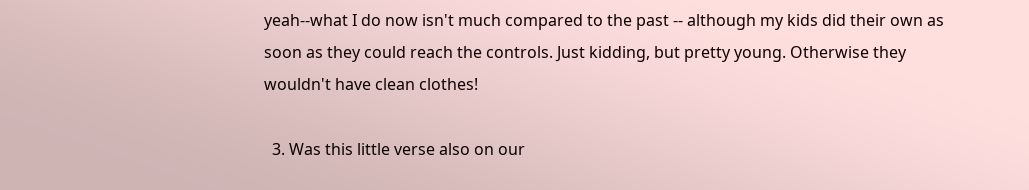yeah--what I do now isn't much compared to the past -- although my kids did their own as soon as they could reach the controls. Just kidding, but pretty young. Otherwise they wouldn't have clean clothes!

  3. Was this little verse also on our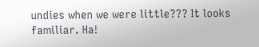undies when we were little??? It looks familiar. Ha!